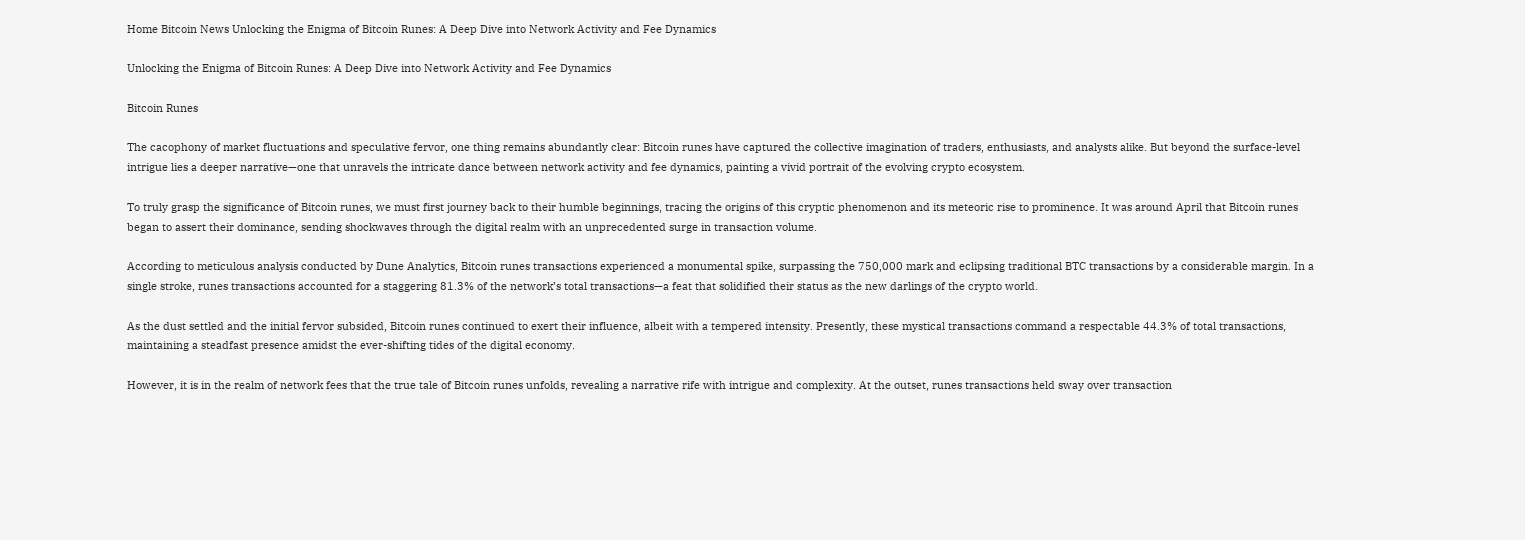Home Bitcoin News Unlocking the Enigma of Bitcoin Runes: A Deep Dive into Network Activity and Fee Dynamics

Unlocking the Enigma of Bitcoin Runes: A Deep Dive into Network Activity and Fee Dynamics

Bitcoin Runes

The cacophony of market fluctuations and speculative fervor, one thing remains abundantly clear: Bitcoin runes have captured the collective imagination of traders, enthusiasts, and analysts alike. But beyond the surface-level intrigue lies a deeper narrative—one that unravels the intricate dance between network activity and fee dynamics, painting a vivid portrait of the evolving crypto ecosystem.

To truly grasp the significance of Bitcoin runes, we must first journey back to their humble beginnings, tracing the origins of this cryptic phenomenon and its meteoric rise to prominence. It was around April that Bitcoin runes began to assert their dominance, sending shockwaves through the digital realm with an unprecedented surge in transaction volume.

According to meticulous analysis conducted by Dune Analytics, Bitcoin runes transactions experienced a monumental spike, surpassing the 750,000 mark and eclipsing traditional BTC transactions by a considerable margin. In a single stroke, runes transactions accounted for a staggering 81.3% of the network’s total transactions—a feat that solidified their status as the new darlings of the crypto world.

As the dust settled and the initial fervor subsided, Bitcoin runes continued to exert their influence, albeit with a tempered intensity. Presently, these mystical transactions command a respectable 44.3% of total transactions, maintaining a steadfast presence amidst the ever-shifting tides of the digital economy.

However, it is in the realm of network fees that the true tale of Bitcoin runes unfolds, revealing a narrative rife with intrigue and complexity. At the outset, runes transactions held sway over transaction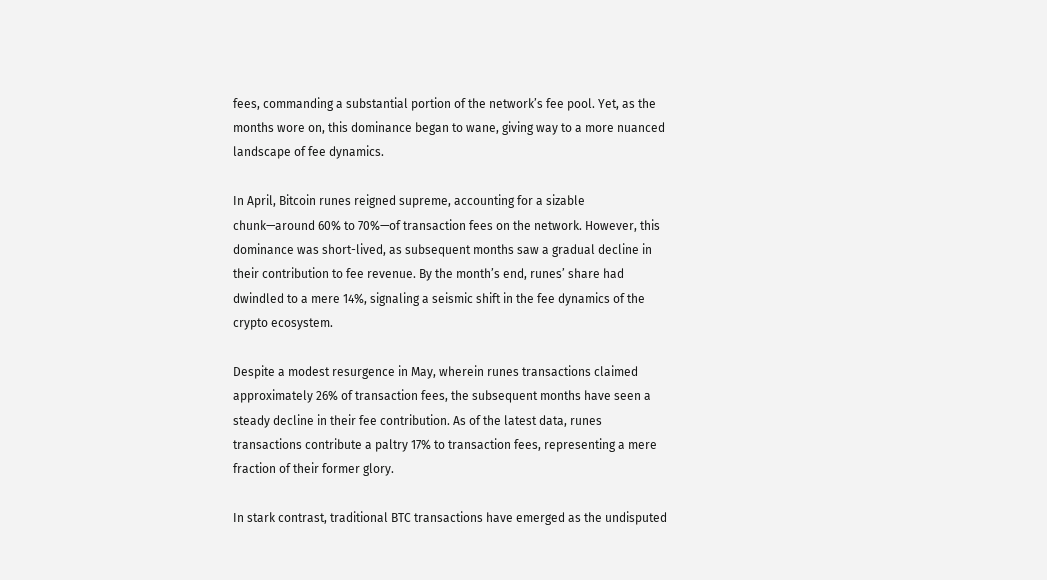fees, commanding a substantial portion of the network’s fee pool. Yet, as the months wore on, this dominance began to wane, giving way to a more nuanced landscape of fee dynamics.

In April, Bitcoin runes reigned supreme, accounting for a sizable chunk—around 60% to 70%—of transaction fees on the network. However, this dominance was short-lived, as subsequent months saw a gradual decline in their contribution to fee revenue. By the month’s end, runes’ share had dwindled to a mere 14%, signaling a seismic shift in the fee dynamics of the crypto ecosystem.

Despite a modest resurgence in May, wherein runes transactions claimed approximately 26% of transaction fees, the subsequent months have seen a steady decline in their fee contribution. As of the latest data, runes transactions contribute a paltry 17% to transaction fees, representing a mere fraction of their former glory.

In stark contrast, traditional BTC transactions have emerged as the undisputed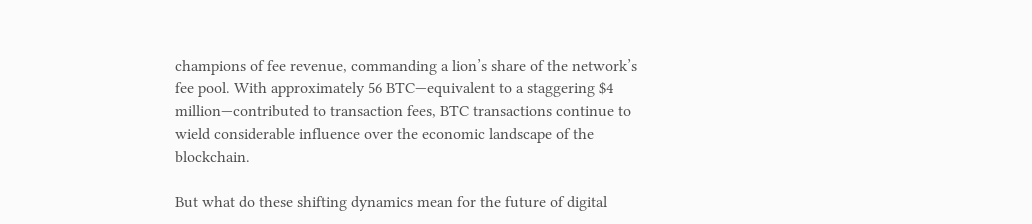champions of fee revenue, commanding a lion’s share of the network’s fee pool. With approximately 56 BTC—equivalent to a staggering $4 million—contributed to transaction fees, BTC transactions continue to wield considerable influence over the economic landscape of the blockchain.

But what do these shifting dynamics mean for the future of digital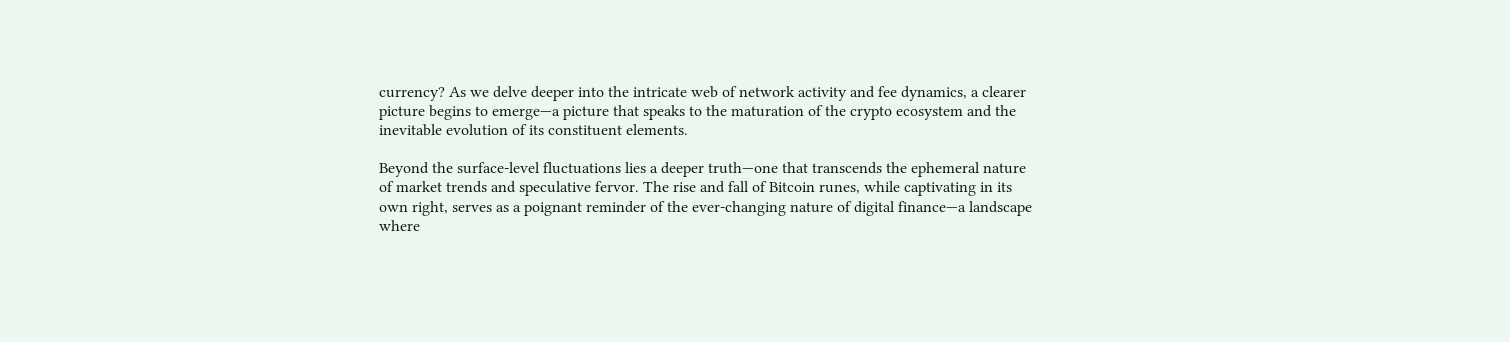currency? As we delve deeper into the intricate web of network activity and fee dynamics, a clearer picture begins to emerge—a picture that speaks to the maturation of the crypto ecosystem and the inevitable evolution of its constituent elements.

Beyond the surface-level fluctuations lies a deeper truth—one that transcends the ephemeral nature of market trends and speculative fervor. The rise and fall of Bitcoin runes, while captivating in its own right, serves as a poignant reminder of the ever-changing nature of digital finance—a landscape where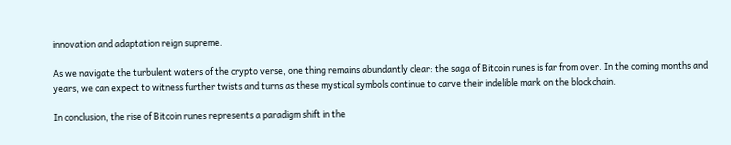innovation and adaptation reign supreme.

As we navigate the turbulent waters of the crypto verse, one thing remains abundantly clear: the saga of Bitcoin runes is far from over. In the coming months and years, we can expect to witness further twists and turns as these mystical symbols continue to carve their indelible mark on the blockchain.

In conclusion, the rise of Bitcoin runes represents a paradigm shift in the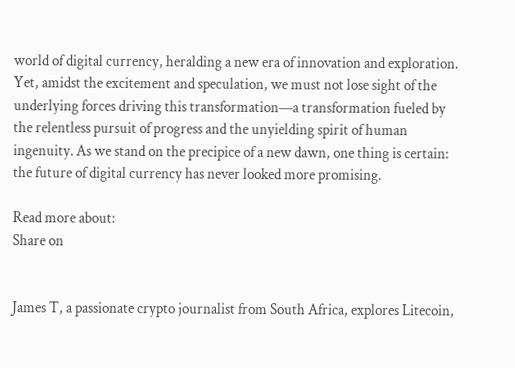world of digital currency, heralding a new era of innovation and exploration. Yet, amidst the excitement and speculation, we must not lose sight of the underlying forces driving this transformation—a transformation fueled by the relentless pursuit of progress and the unyielding spirit of human ingenuity. As we stand on the precipice of a new dawn, one thing is certain: the future of digital currency has never looked more promising.

Read more about:
Share on


James T, a passionate crypto journalist from South Africa, explores Litecoin,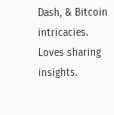Dash, & Bitcoin intricacies. Loves sharing insights.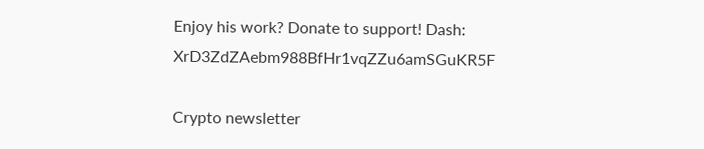Enjoy his work? Donate to support! Dash: XrD3ZdZAebm988BfHr1vqZZu6amSGuKR5F

Crypto newsletter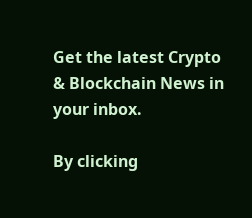Get the latest Crypto & Blockchain News in your inbox.

By clicking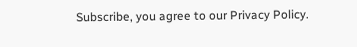Subscribe, you agree to our Privacy Policy.